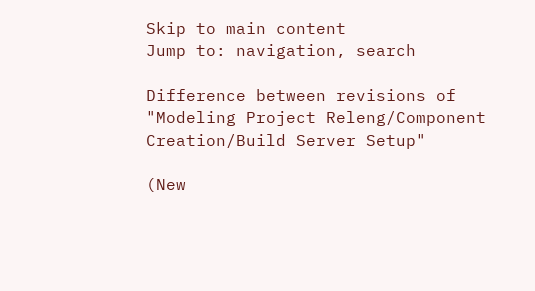Skip to main content
Jump to: navigation, search

Difference between revisions of "Modeling Project Releng/Component Creation/Build Server Setup"

(New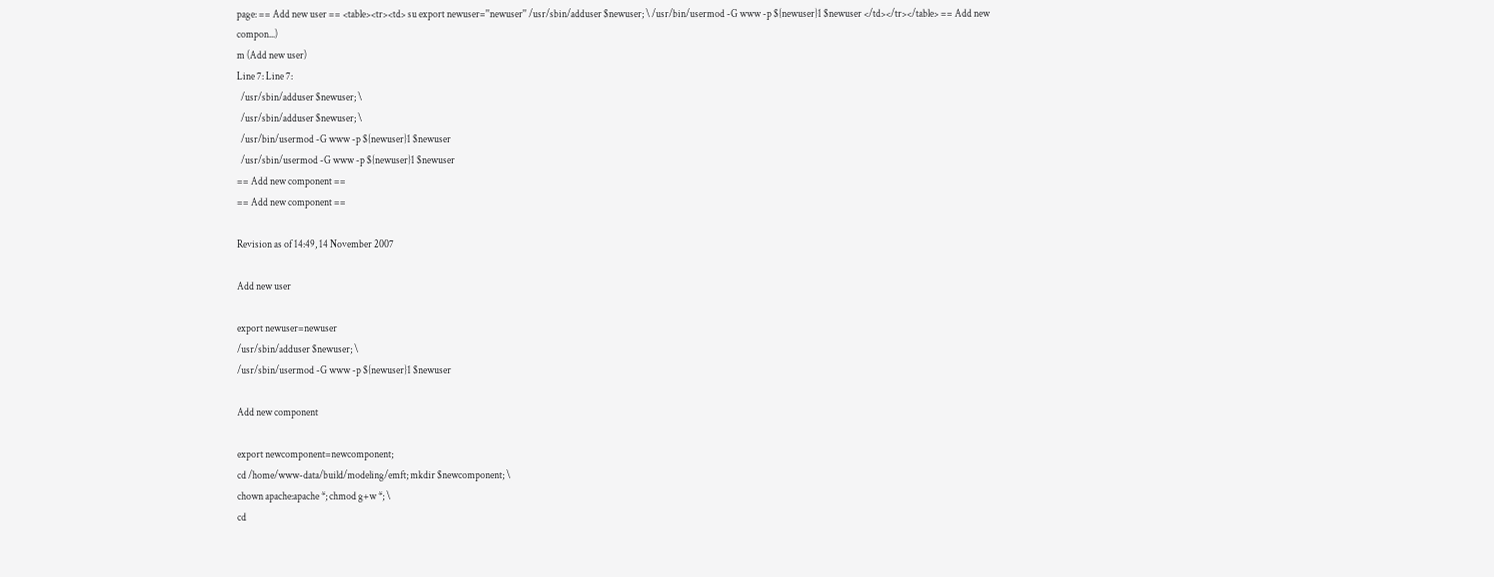page: == Add new user == <table><tr><td> su export newuser=''newuser'' /usr/sbin/adduser $newuser; \ /usr/bin/usermod -G www -p ${newuser}1 $newuser </td></tr></table> == Add new compon...)
m (Add new user)
Line 7: Line 7:
  /usr/sbin/adduser $newuser; \
  /usr/sbin/adduser $newuser; \
  /usr/bin/usermod -G www -p ${newuser}1 $newuser
  /usr/sbin/usermod -G www -p ${newuser}1 $newuser
== Add new component ==
== Add new component ==

Revision as of 14:49, 14 November 2007

Add new user

export newuser=newuser
/usr/sbin/adduser $newuser; \
/usr/sbin/usermod -G www -p ${newuser}1 $newuser

Add new component

export newcomponent=newcomponent;
cd /home/www-data/build/modeling/emft; mkdir $newcomponent; \
chown apache:apache *; chmod g+w *; \
cd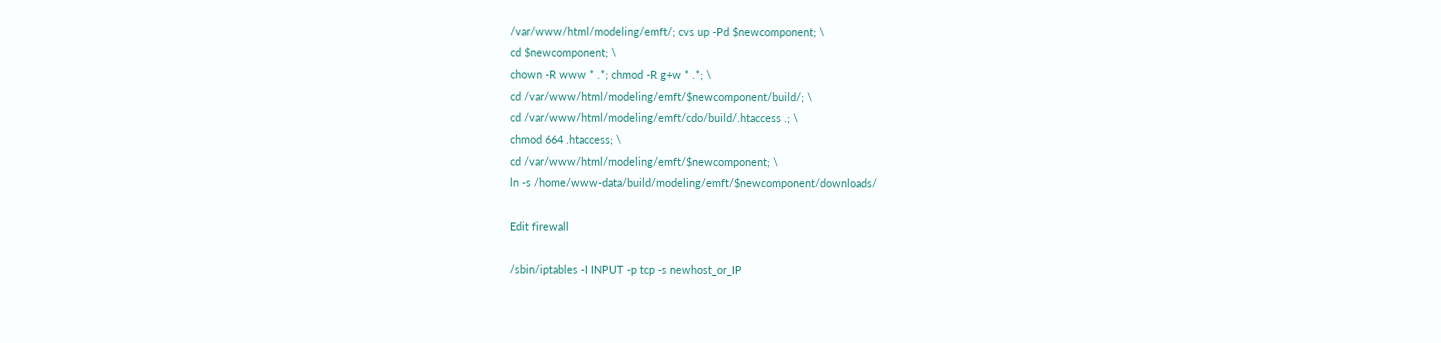/var/www/html/modeling/emft/; cvs up -Pd $newcomponent; \
cd $newcomponent; \
chown -R www * .*; chmod -R g+w * .*; \
cd /var/www/html/modeling/emft/$newcomponent/build/; \
cd /var/www/html/modeling/emft/cdo/build/.htaccess .; \
chmod 664 .htaccess; \
cd /var/www/html/modeling/emft/$newcomponent; \
ln -s /home/www-data/build/modeling/emft/$newcomponent/downloads/

Edit firewall

/sbin/iptables -I INPUT -p tcp -s newhost_or_IP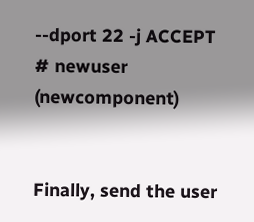--dport 22 -j ACCEPT # newuser (newcomponent)


Finally, send the user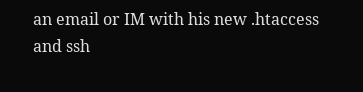an email or IM with his new .htaccess and ssh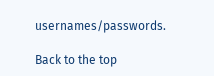usernames/passwords.

Back to the top